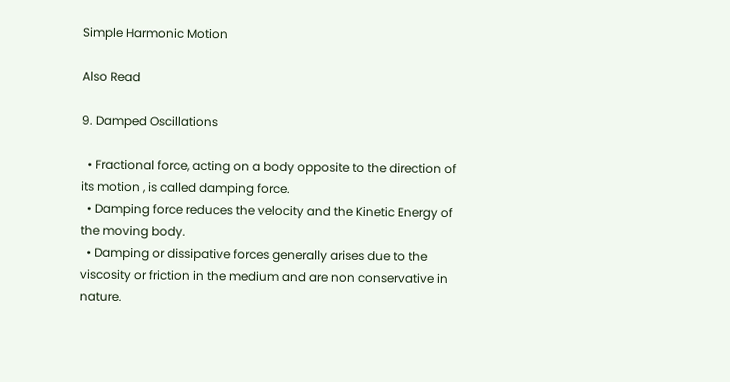Simple Harmonic Motion

Also Read

9. Damped Oscillations

  • Fractional force, acting on a body opposite to the direction of its motion , is called damping force.
  • Damping force reduces the velocity and the Kinetic Energy of the moving body.
  • Damping or dissipative forces generally arises due to the viscosity or friction in the medium and are non conservative in nature.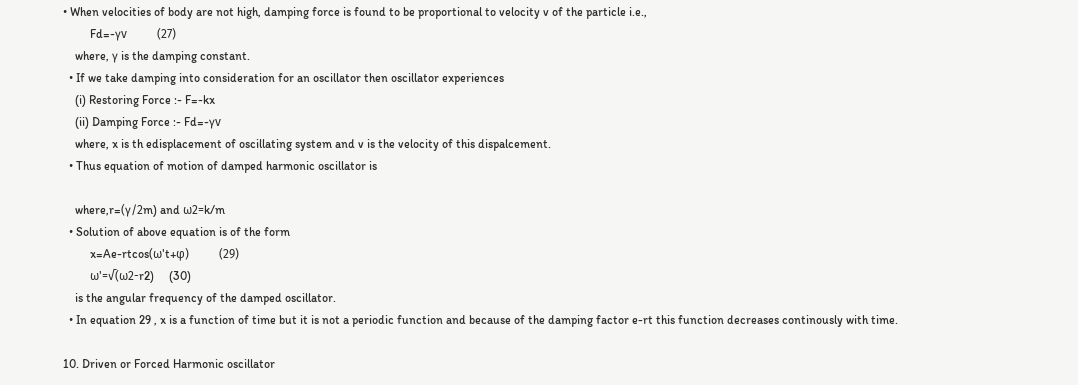• When velocities of body are not high, damping force is found to be proportional to velocity v of the particle i.e.,
         Fd=-γv          (27)
    where, γ is the damping constant.
  • If we take damping into consideration for an oscillator then oscillator experiences
    (i) Restoring Force :- F=-kx
    (ii) Damping Force :- Fd=-γv
    where, x is th edisplacement of oscillating system and v is the velocity of this dispalcement.
  • Thus equation of motion of damped harmonic oscillator is

    where,r=(γ/2m) and ω2=k/m
  • Solution of above equation is of the form
         x=Ae-rtcos(ω't+φ)          (29)
         ω'=√(ω2-r2)     (30)
    is the angular frequency of the damped oscillator.
  • In equation 29 , x is a function of time but it is not a periodic function and because of the damping factor e-rt this function decreases continously with time.

10. Driven or Forced Harmonic oscillator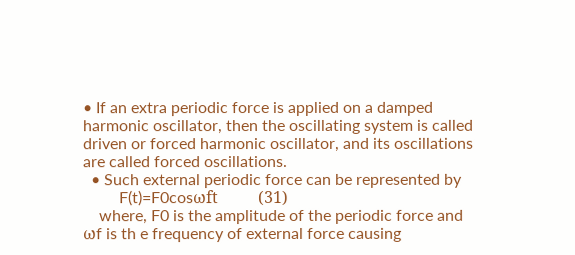• If an extra periodic force is applied on a damped harmonic oscillator, then the oscillating system is called driven or forced harmonic oscillator, and its oscillations are called forced oscillations.
  • Such external periodic force can be represented by
         F(t)=F0cosωft          (31)
    where, F0 is the amplitude of the periodic force and ωf is th e frequency of external force causing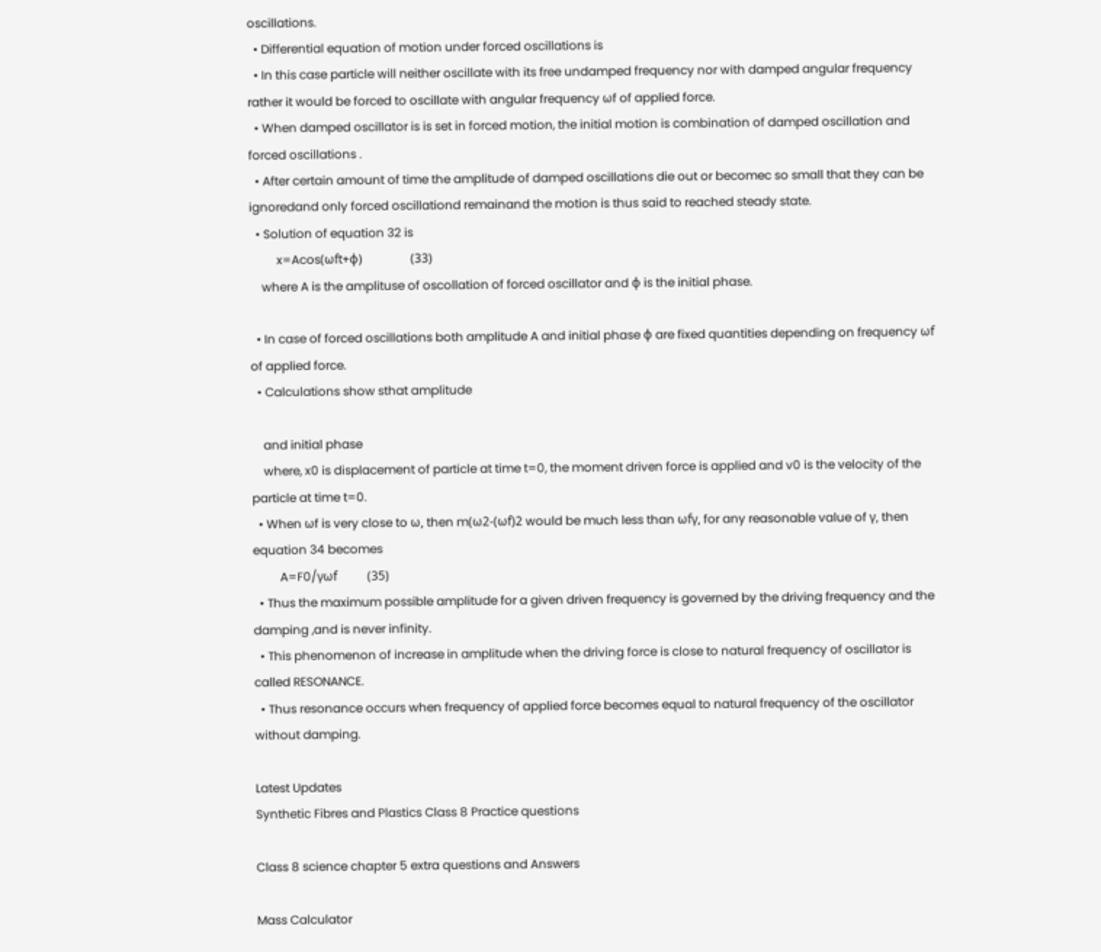oscillations.
  • Differential equation of motion under forced oscillations is
  • In this case particle will neither oscillate with its free undamped frequency nor with damped angular frequency rather it would be forced to oscillate with angular frequency ωf of applied force.
  • When damped oscillator is is set in forced motion, the initial motion is combination of damped oscillation and forced oscillations .
  • After certain amount of time the amplitude of damped oscillations die out or becomec so small that they can be ignoredand only forced oscillationd remainand the motion is thus said to reached steady state.
  • Solution of equation 32 is
         x=Acos(ωft+φ)                (33)
    where A is the amplituse of oscollation of forced oscillator and φ is the initial phase.

  • In case of forced oscillations both amplitude A and initial phase φ are fixed quantities depending on frequency ωf of applied force.
  • Calculations show sthat amplitude

    and initial phase
    where, x0 is displacement of particle at time t=0, the moment driven force is applied and v0 is the velocity of the particle at time t=0.
  • When ωf is very close to ω, then m(ω2-(ωf)2 would be much less than ωfγ, for any reasonable value of γ, then equation 34 becomes
         A=F0/γωf          (35)
  • Thus the maximum possible amplitude for a given driven frequency is governed by the driving frequency and the damping ,and is never infinity.
  • This phenomenon of increase in amplitude when the driving force is close to natural frequency of oscillator is called RESONANCE.
  • Thus resonance occurs when frequency of applied force becomes equal to natural frequency of the oscillator without damping.

Latest Updates
Synthetic Fibres and Plastics Class 8 Practice questions

Class 8 science chapter 5 extra questions and Answers

Mass Calculator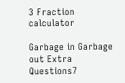3 Fraction calculator

Garbage in Garbage out Extra Questions7